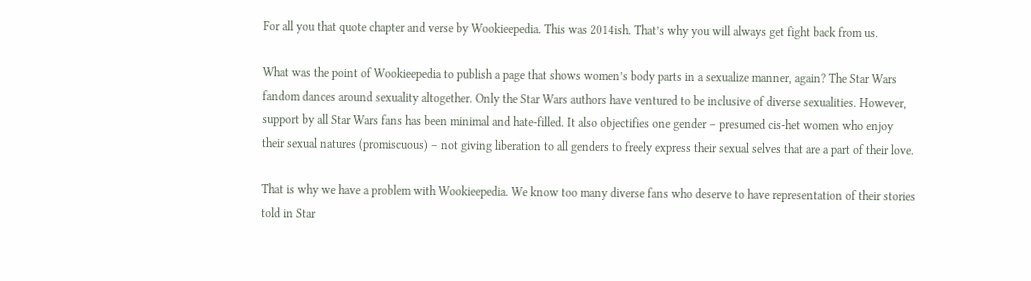For all you that quote chapter and verse by Wookieepedia. This was 2014ish. That’s why you will always get fight back from us.

What was the point of Wookieepedia to publish a page that shows women’s body parts in a sexualize manner, again? The Star Wars fandom dances around sexuality altogether. Only the Star Wars authors have ventured to be inclusive of diverse sexualities. However, support by all Star Wars fans has been minimal and hate-filled. It also objectifies one gender – presumed cis-het women who enjoy their sexual natures (promiscuous) – not giving liberation to all genders to freely express their sexual selves that are a part of their love.

That is why we have a problem with Wookieepedia. We know too many diverse fans who deserve to have representation of their stories told in Star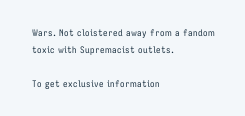Wars. Not cloistered away from a fandom toxic with Supremacist outlets.

To get exclusive information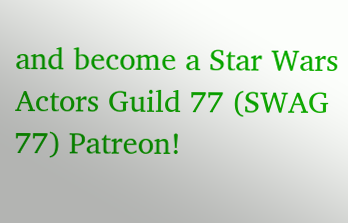and become a Star Wars Actors Guild 77 (SWAG 77) Patreon!